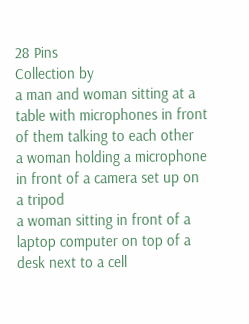28 Pins
Collection by
a man and woman sitting at a table with microphones in front of them talking to each other
a woman holding a microphone in front of a camera set up on a tripod
a woman sitting in front of a laptop computer on top of a desk next to a cell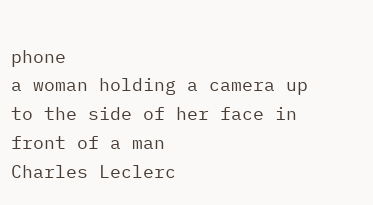phone
a woman holding a camera up to the side of her face in front of a man
Charles Leclerc